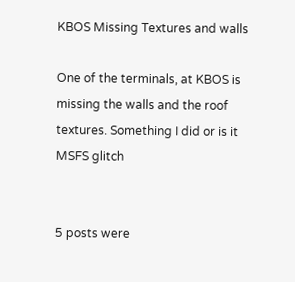KBOS Missing Textures and walls

One of the terminals, at KBOS is missing the walls and the roof textures. Something I did or is it MSFS glitch


5 posts were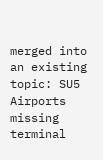merged into an existing topic: SU5 Airports missing terminal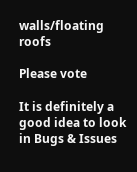walls/floating roofs

Please vote

It is definitely a good idea to look in Bugs & Issues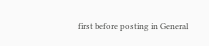first before posting in General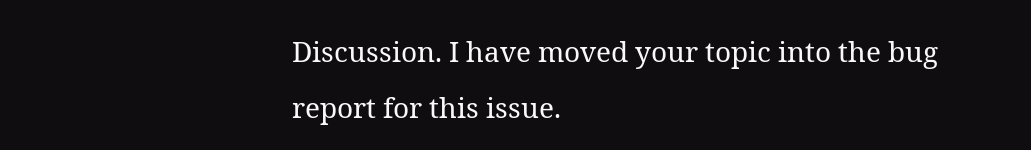Discussion. I have moved your topic into the bug report for this issue.